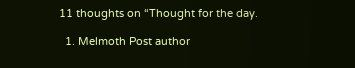11 thoughts on “Thought for the day.

  1. Melmoth Post author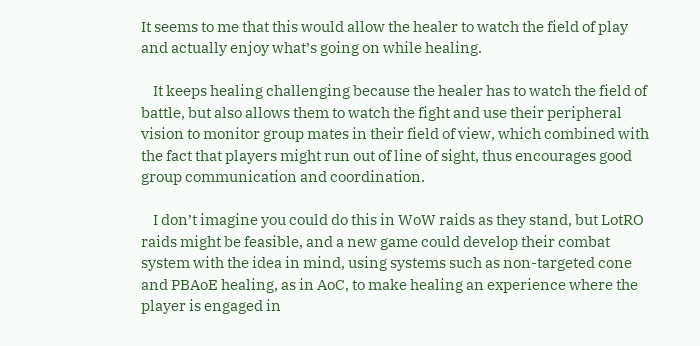It seems to me that this would allow the healer to watch the field of play and actually enjoy what’s going on while healing.

    It keeps healing challenging because the healer has to watch the field of battle, but also allows them to watch the fight and use their peripheral vision to monitor group mates in their field of view, which combined with the fact that players might run out of line of sight, thus encourages good group communication and coordination.

    I don’t imagine you could do this in WoW raids as they stand, but LotRO raids might be feasible, and a new game could develop their combat system with the idea in mind, using systems such as non-targeted cone and PBAoE healing, as in AoC, to make healing an experience where the player is engaged in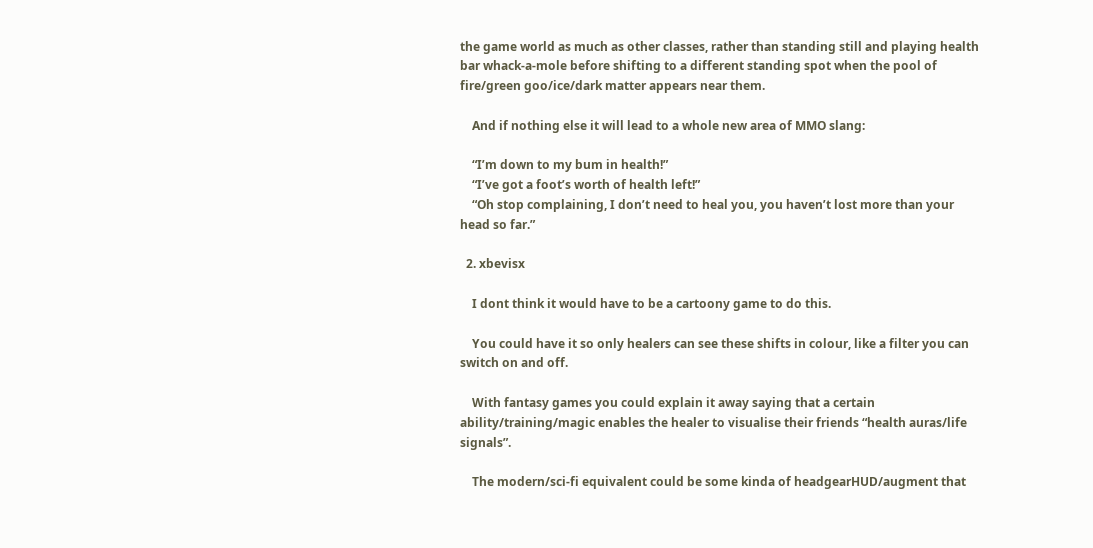the game world as much as other classes, rather than standing still and playing health bar whack-a-mole before shifting to a different standing spot when the pool of fire/green goo/ice/dark matter appears near them.

    And if nothing else it will lead to a whole new area of MMO slang:

    “I’m down to my bum in health!”
    “I’ve got a foot’s worth of health left!”
    “Oh stop complaining, I don’t need to heal you, you haven’t lost more than your head so far.”

  2. xbevisx

    I dont think it would have to be a cartoony game to do this.

    You could have it so only healers can see these shifts in colour, like a filter you can switch on and off.

    With fantasy games you could explain it away saying that a certain ability/training/magic enables the healer to visualise their friends “health auras/life signals”.

    The modern/sci-fi equivalent could be some kinda of headgearHUD/augment that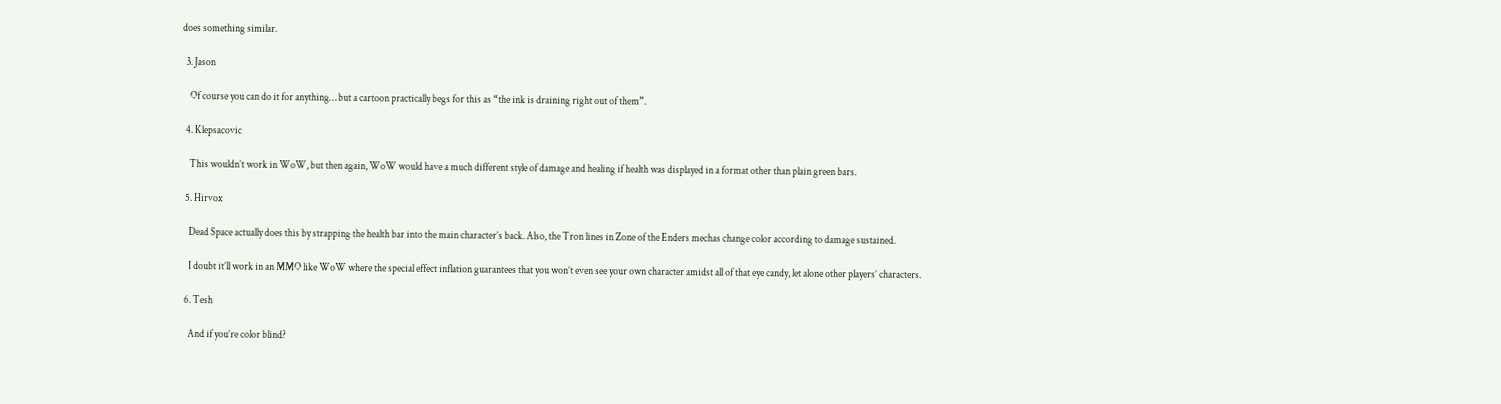does something similar.

  3. Jason

    Of course you can do it for anything… but a cartoon practically begs for this as “the ink is draining right out of them”.

  4. Klepsacovic

    This wouldn’t work in WoW, but then again, WoW would have a much different style of damage and healing if health was displayed in a format other than plain green bars.

  5. Hirvox

    Dead Space actually does this by strapping the health bar into the main character’s back. Also, the Tron lines in Zone of the Enders mechas change color according to damage sustained.

    I doubt it’ll work in an MMO like WoW where the special effect inflation guarantees that you won’t even see your own character amidst all of that eye candy, let alone other players’ characters.

  6. Tesh

    And if you’re color blind?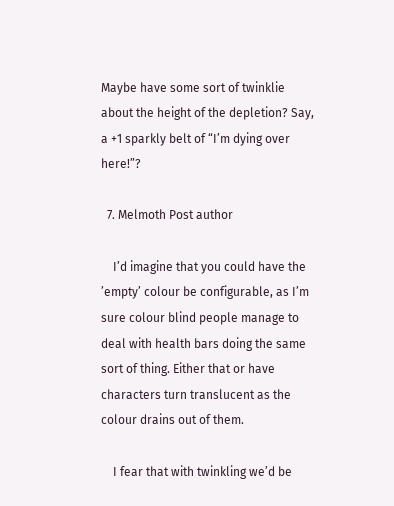Maybe have some sort of twinklie about the height of the depletion? Say, a +1 sparkly belt of “I’m dying over here!”?

  7. Melmoth Post author

    I’d imagine that you could have the ’empty’ colour be configurable, as I’m sure colour blind people manage to deal with health bars doing the same sort of thing. Either that or have characters turn translucent as the colour drains out of them.

    I fear that with twinkling we’d be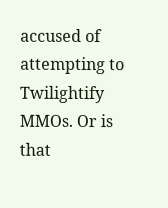accused of attempting to Twilightify MMOs. Or is that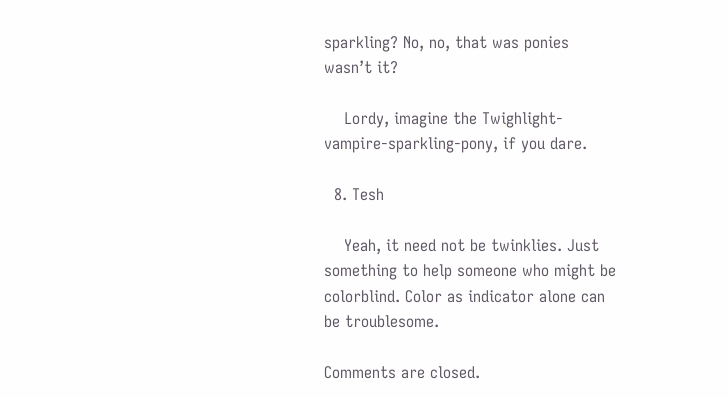sparkling? No, no, that was ponies wasn’t it?

    Lordy, imagine the Twighlight-vampire-sparkling-pony, if you dare.

  8. Tesh

    Yeah, it need not be twinklies. Just something to help someone who might be colorblind. Color as indicator alone can be troublesome.

Comments are closed.